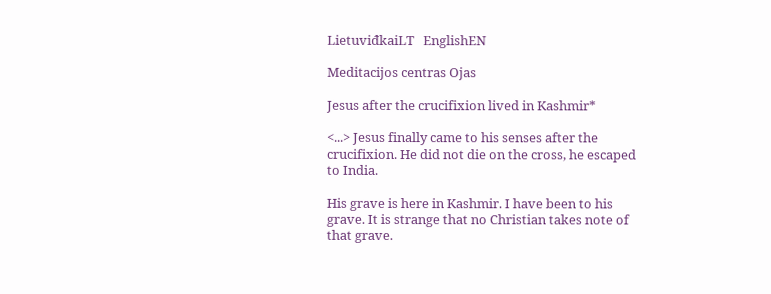LietuviđkaiLT   EnglishEN

Meditacijos centras Ojas

Jesus after the crucifixion lived in Kashmir*

<...> Jesus finally came to his senses after the crucifixion. He did not die on the cross, he escaped to India.

His grave is here in Kashmir. I have been to his grave. It is strange that no Christian takes note of that grave.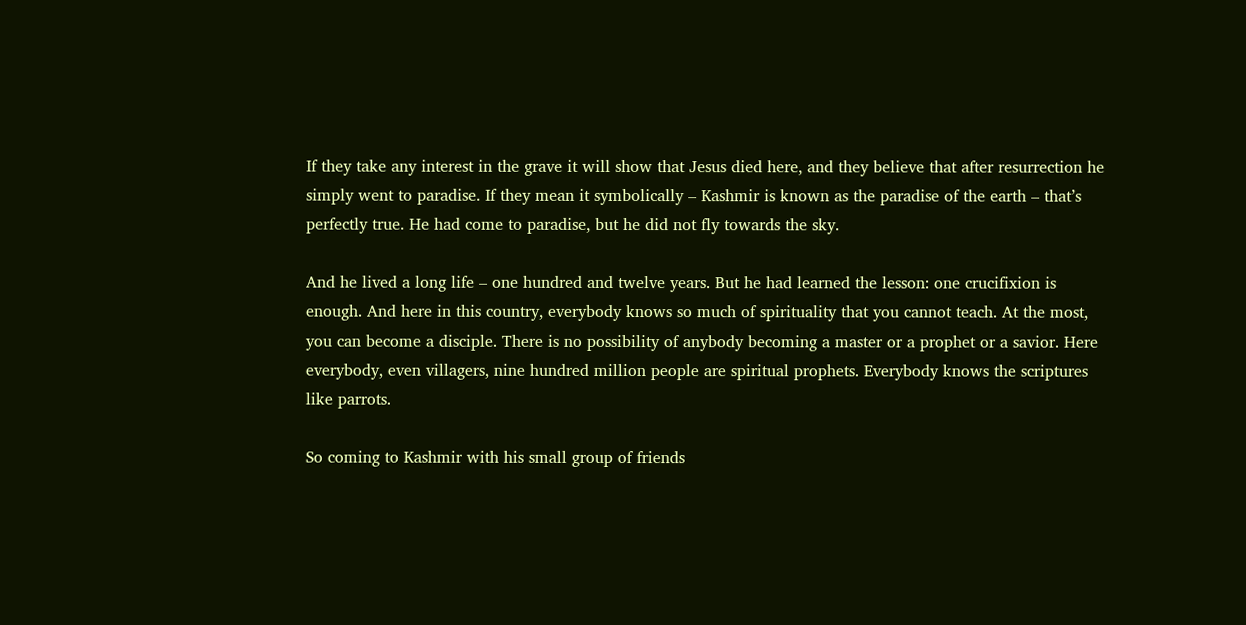If they take any interest in the grave it will show that Jesus died here, and they believe that after resurrection he simply went to paradise. If they mean it symbolically – Kashmir is known as the paradise of the earth – that’s perfectly true. He had come to paradise, but he did not fly towards the sky.

And he lived a long life – one hundred and twelve years. But he had learned the lesson: one crucifixion is enough. And here in this country, everybody knows so much of spirituality that you cannot teach. At the most, you can become a disciple. There is no possibility of anybody becoming a master or a prophet or a savior. Here everybody, even villagers, nine hundred million people are spiritual prophets. Everybody knows the scriptures like parrots.

So coming to Kashmir with his small group of friends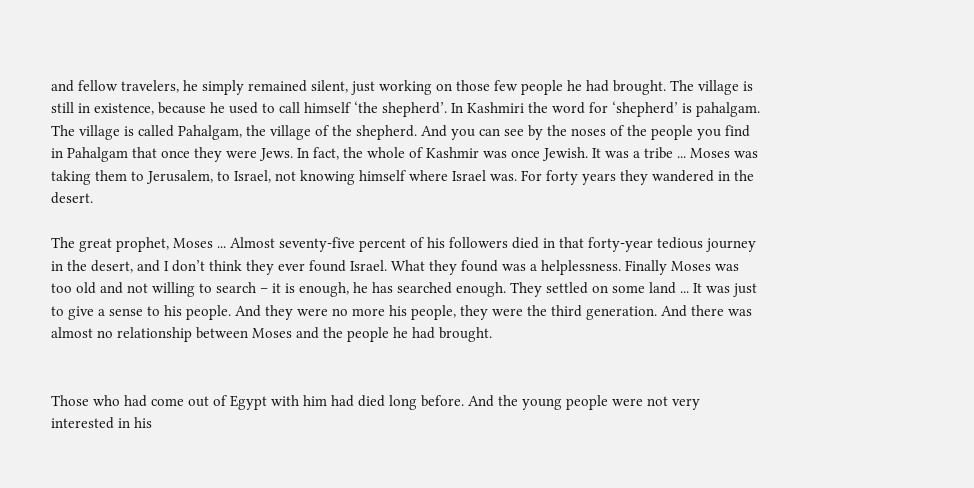and fellow travelers, he simply remained silent, just working on those few people he had brought. The village is still in existence, because he used to call himself ‘the shepherd’. In Kashmiri the word for ‘shepherd’ is pahalgam. The village is called Pahalgam, the village of the shepherd. And you can see by the noses of the people you find in Pahalgam that once they were Jews. In fact, the whole of Kashmir was once Jewish. It was a tribe ... Moses was taking them to Jerusalem, to Israel, not knowing himself where Israel was. For forty years they wandered in the desert.

The great prophet, Moses ... Almost seventy-five percent of his followers died in that forty-year tedious journey in the desert, and I don’t think they ever found Israel. What they found was a helplessness. Finally Moses was too old and not willing to search – it is enough, he has searched enough. They settled on some land ... It was just to give a sense to his people. And they were no more his people, they were the third generation. And there was almost no relationship between Moses and the people he had brought.


Those who had come out of Egypt with him had died long before. And the young people were not very interested in his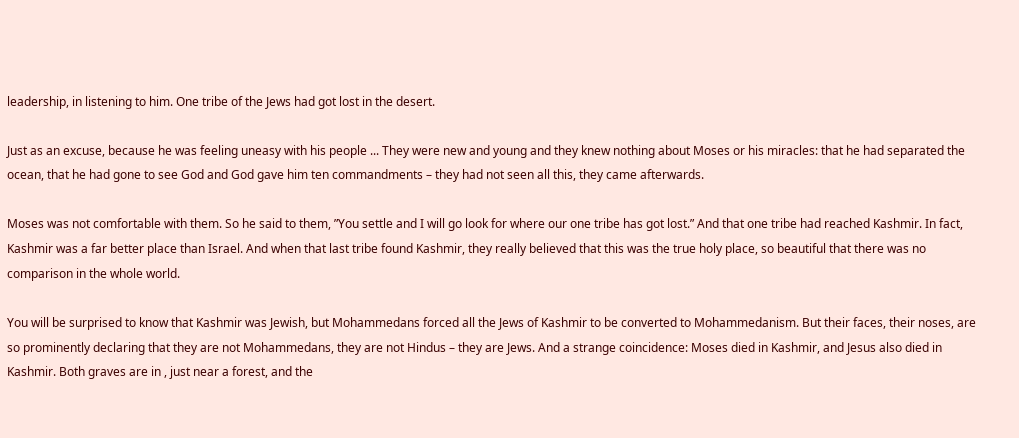leadership, in listening to him. One tribe of the Jews had got lost in the desert.

Just as an excuse, because he was feeling uneasy with his people ... They were new and young and they knew nothing about Moses or his miracles: that he had separated the ocean, that he had gone to see God and God gave him ten commandments – they had not seen all this, they came afterwards.

Moses was not comfortable with them. So he said to them, ”You settle and I will go look for where our one tribe has got lost.” And that one tribe had reached Kashmir. In fact, Kashmir was a far better place than Israel. And when that last tribe found Kashmir, they really believed that this was the true holy place, so beautiful that there was no comparison in the whole world.

You will be surprised to know that Kashmir was Jewish, but Mohammedans forced all the Jews of Kashmir to be converted to Mohammedanism. But their faces, their noses, are so prominently declaring that they are not Mohammedans, they are not Hindus – they are Jews. And a strange coincidence: Moses died in Kashmir, and Jesus also died in Kashmir. Both graves are in , just near a forest, and the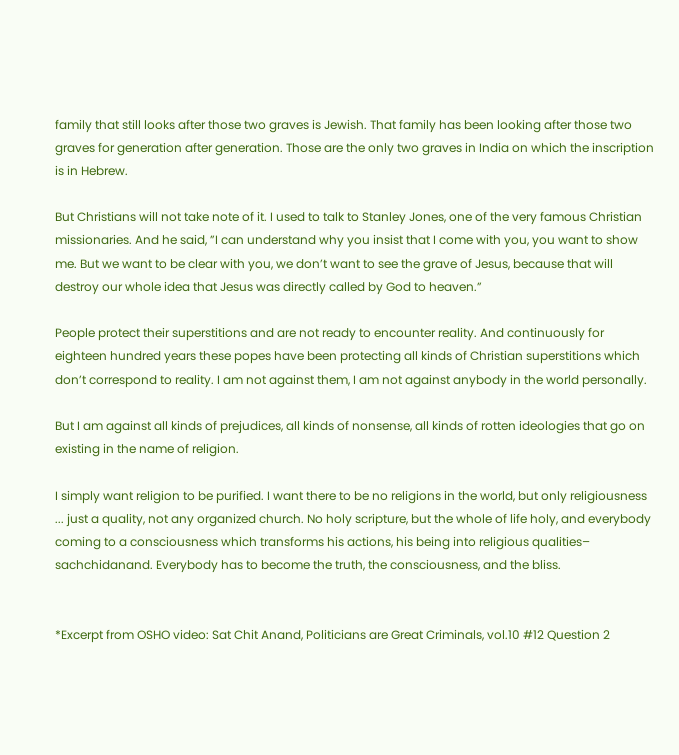family that still looks after those two graves is Jewish. That family has been looking after those two graves for generation after generation. Those are the only two graves in India on which the inscription is in Hebrew.

But Christians will not take note of it. I used to talk to Stanley Jones, one of the very famous Christian missionaries. And he said, ”I can understand why you insist that I come with you, you want to show me. But we want to be clear with you, we don’t want to see the grave of Jesus, because that will destroy our whole idea that Jesus was directly called by God to heaven.”

People protect their superstitions and are not ready to encounter reality. And continuously for eighteen hundred years these popes have been protecting all kinds of Christian superstitions which don’t correspond to reality. I am not against them, I am not against anybody in the world personally.

But I am against all kinds of prejudices, all kinds of nonsense, all kinds of rotten ideologies that go on existing in the name of religion.

I simply want religion to be purified. I want there to be no religions in the world, but only religiousness ... just a quality, not any organized church. No holy scripture, but the whole of life holy, and everybody coming to a consciousness which transforms his actions, his being into religious qualities– sachchidanand. Everybody has to become the truth, the consciousness, and the bliss.


*Excerpt from OSHO video: Sat Chit Anand, Politicians are Great Criminals, vol.10 #12 Question 2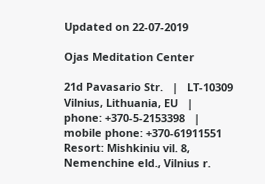Updated on 22-07-2019

Ojas Meditation Center

21d Pavasario Str.   |   LT-10309 Vilnius, Lithuania, EU   |     phone: +370-5-2153398   |   mobile phone: +370-61911551
Resort: Mishkiniu vil. 8, Nemenchine eld., Vilnius r.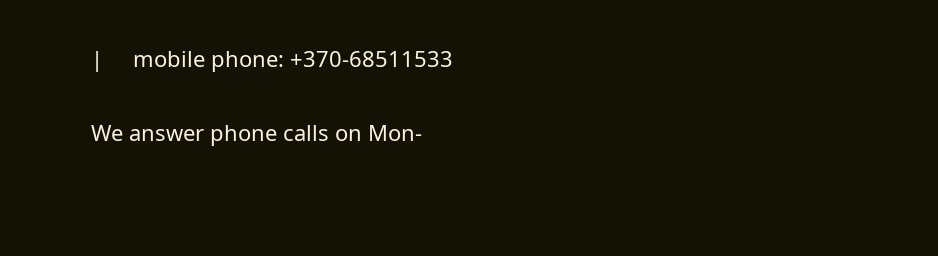|     mobile phone: +370-68511533

We answer phone calls on Mon-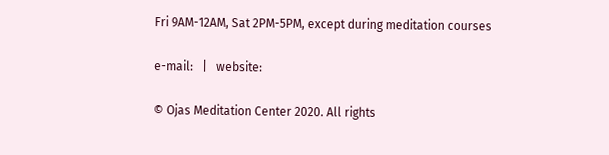Fri 9AM-12AM, Sat 2PM-5PM, except during meditation courses

e-mail:   |   website:

© Ojas Meditation Center 2020. All rights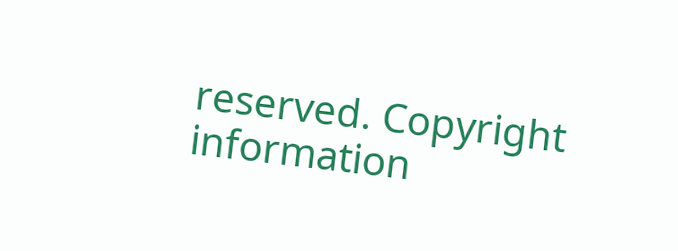reserved. Copyright information